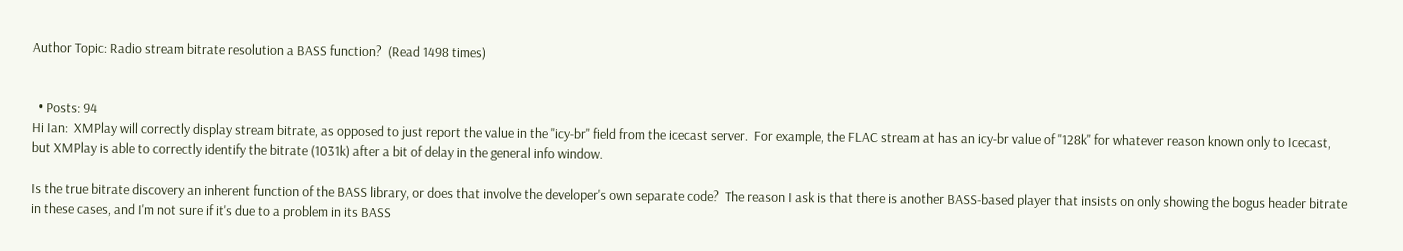Author Topic: Radio stream bitrate resolution a BASS function?  (Read 1498 times)


  • Posts: 94
Hi Ian:  XMPlay will correctly display stream bitrate, as opposed to just report the value in the "icy-br" field from the icecast server.  For example, the FLAC stream at has an icy-br value of "128k" for whatever reason known only to Icecast, but XMPlay is able to correctly identify the bitrate (1031k) after a bit of delay in the general info window.

Is the true bitrate discovery an inherent function of the BASS library, or does that involve the developer's own separate code?  The reason I ask is that there is another BASS-based player that insists on only showing the bogus header bitrate in these cases, and I'm not sure if it's due to a problem in its BASS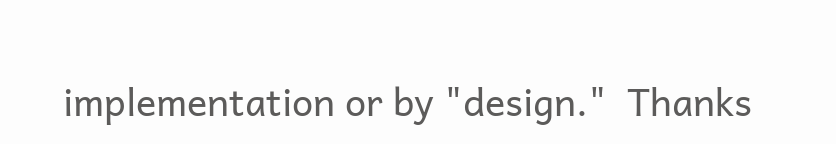implementation or by "design."  Thanks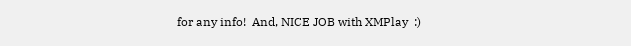for any info!  And, NICE JOB with XMPlay  :)